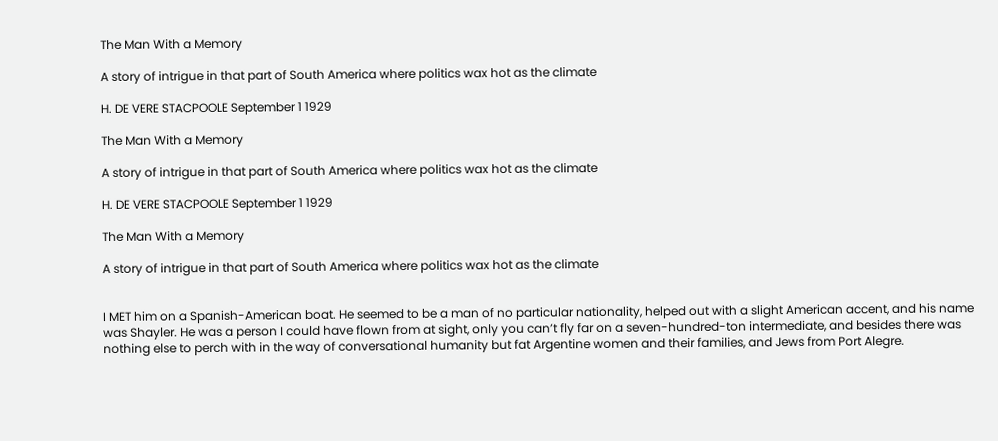The Man With a Memory

A story of intrigue in that part of South America where politics wax hot as the climate

H. DE VERE STACPOOLE September 1 1929

The Man With a Memory

A story of intrigue in that part of South America where politics wax hot as the climate

H. DE VERE STACPOOLE September 1 1929

The Man With a Memory

A story of intrigue in that part of South America where politics wax hot as the climate


I MET him on a Spanish-American boat. He seemed to be a man of no particular nationality, helped out with a slight American accent, and his name was Shayler. He was a person I could have flown from at sight, only you can’t fly far on a seven-hundred-ton intermediate, and besides there was nothing else to perch with in the way of conversational humanity but fat Argentine women and their families, and Jews from Port Alegre.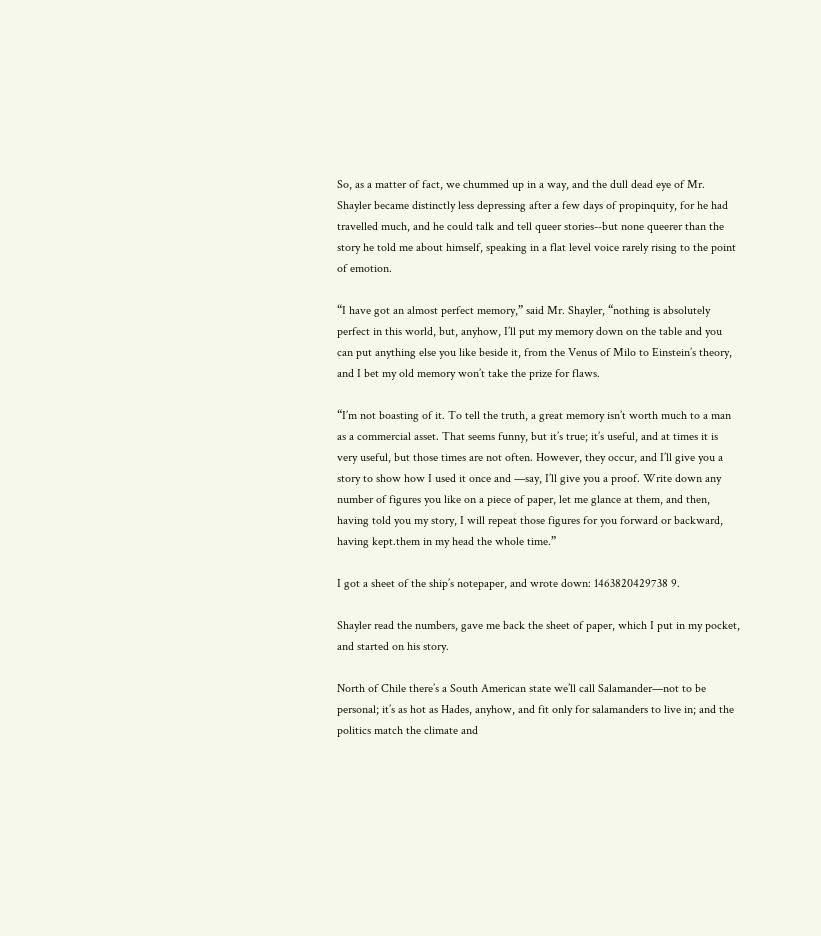So, as a matter of fact, we chummed up in a way, and the dull dead eye of Mr. Shayler became distinctly less depressing after a few days of propinquity, for he had travelled much, and he could talk and tell queer stories--but none queerer than the story he told me about himself, speaking in a flat level voice rarely rising to the point of emotion.

“I have got an almost perfect memory,” said Mr. Shayler, “nothing is absolutely perfect in this world, but, anyhow, I’ll put my memory down on the table and you can put anything else you like beside it, from the Venus of Milo to Einstein’s theory, and I bet my old memory won’t take the prize for flaws.

“I’m not boasting of it. To tell the truth, a great memory isn’t worth much to a man as a commercial asset. That seems funny, but it’s true; it’s useful, and at times it is very useful, but those times are not often. However, they occur, and I’ll give you a story to show how I used it once and —say, I’ll give you a proof. Write down any number of figures you like on a piece of paper, let me glance at them, and then, having told you my story, I will repeat those figures for you forward or backward, having kept.them in my head the whole time.”

I got a sheet of the ship’s notepaper, and wrote down: 1463820429738 9.

Shayler read the numbers, gave me back the sheet of paper, which I put in my pocket, and started on his story.

North of Chile there’s a South American state we’ll call Salamander—not to be personal; it’s as hot as Hades, anyhow, and fit only for salamanders to live in; and the politics match the climate and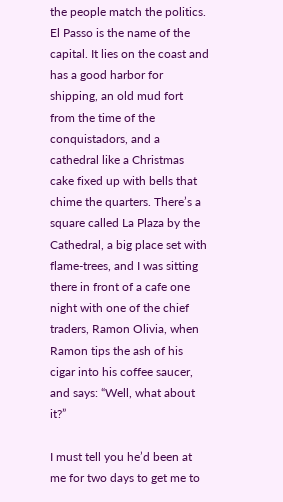the people match the politics. El Passo is the name of the capital. It lies on the coast and has a good harbor for shipping, an old mud fort from the time of the conquistadors, and a cathedral like a Christmas cake fixed up with bells that chime the quarters. There’s a square called La Plaza by the Cathedral, a big place set with flame-trees, and I was sitting there in front of a cafe one night with one of the chief traders, Ramon Olivia, when Ramon tips the ash of his cigar into his coffee saucer, and says: “Well, what about it?”

I must tell you he’d been at me for two days to get me to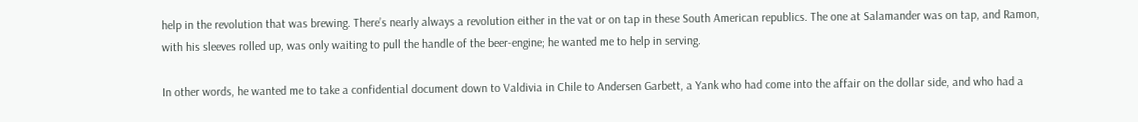help in the revolution that was brewing. There’s nearly always a revolution either in the vat or on tap in these South American republics. The one at Salamander was on tap, and Ramon, with his sleeves rolled up, was only waiting to pull the handle of the beer-engine; he wanted me to help in serving.

In other words, he wanted me to take a confidential document down to Valdivia in Chile to Andersen Garbett, a Yank who had come into the affair on the dollar side, and who had a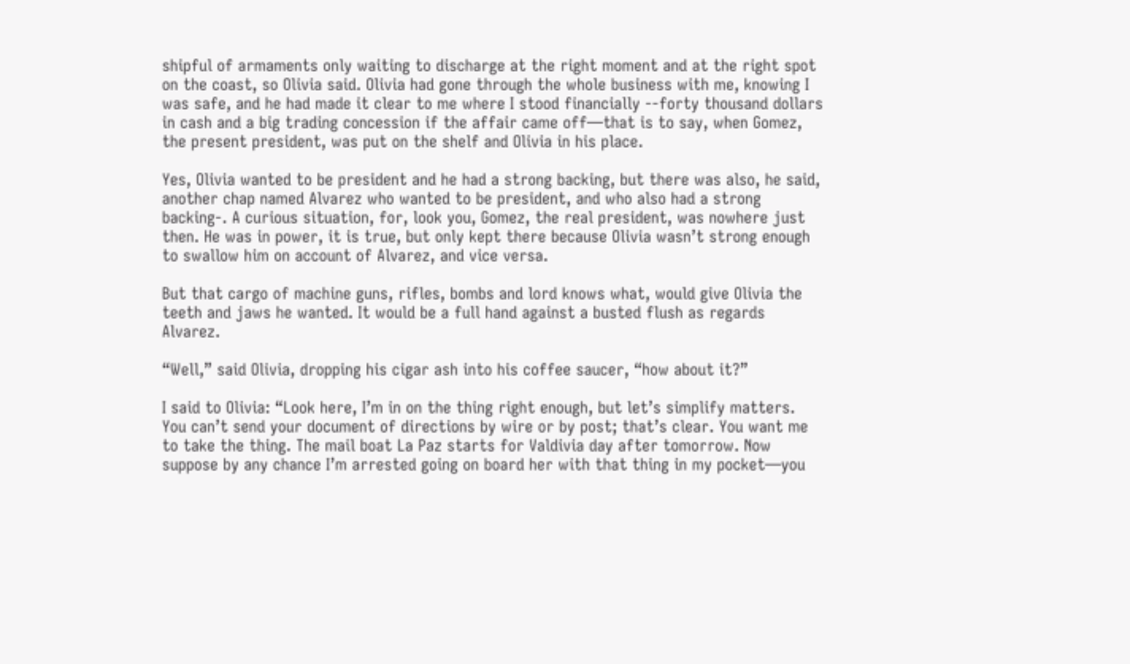shipful of armaments only waiting to discharge at the right moment and at the right spot on the coast, so Olivia said. Olivia had gone through the whole business with me, knowing I was safe, and he had made it clear to me where I stood financially --forty thousand dollars in cash and a big trading concession if the affair came off—that is to say, when Gomez, the present president, was put on the shelf and Olivia in his place.

Yes, Olivia wanted to be president and he had a strong backing, but there was also, he said, another chap named Alvarez who wanted to be president, and who also had a strong backing-. A curious situation, for, look you, Gomez, the real president, was nowhere just then. He was in power, it is true, but only kept there because Olivia wasn’t strong enough to swallow him on account of Alvarez, and vice versa.

But that cargo of machine guns, rifles, bombs and lord knows what, would give Olivia the teeth and jaws he wanted. It would be a full hand against a busted flush as regards Alvarez.

“Well,” said Olivia, dropping his cigar ash into his coffee saucer, “how about it?”

I said to Olivia: “Look here, I’m in on the thing right enough, but let’s simplify matters. You can’t send your document of directions by wire or by post; that’s clear. You want me to take the thing. The mail boat La Paz starts for Valdivia day after tomorrow. Now suppose by any chance I’m arrested going on board her with that thing in my pocket—you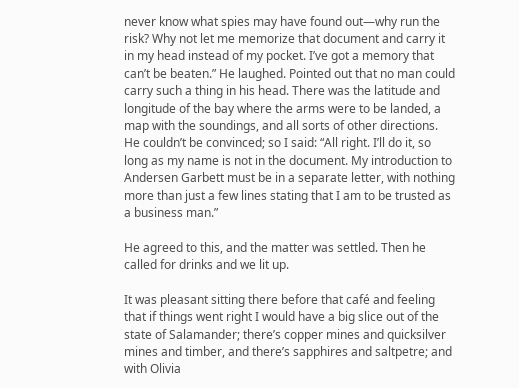never know what spies may have found out—why run the risk? Why not let me memorize that document and carry it in my head instead of my pocket. I’ve got a memory that can’t be beaten.” He laughed. Pointed out that no man could carry such a thing in his head. There was the latitude and longitude of the bay where the arms were to be landed, a map with the soundings, and all sorts of other directions. He couldn’t be convinced; so I said: “All right. I’ll do it, so long as my name is not in the document. My introduction to Andersen Garbett must be in a separate letter, with nothing more than just a few lines stating that I am to be trusted as a business man.”

He agreed to this, and the matter was settled. Then he called for drinks and we lit up.

It was pleasant sitting there before that café and feeling that if things went right I would have a big slice out of the state of Salamander; there’s copper mines and quicksilver mines and timber, and there’s sapphires and saltpetre; and with Olivia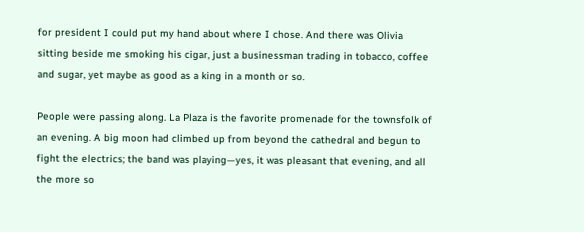for president I could put my hand about where I chose. And there was Olivia sitting beside me smoking his cigar, just a businessman trading in tobacco, coffee and sugar, yet maybe as good as a king in a month or so.

People were passing along. La Plaza is the favorite promenade for the townsfolk of an evening. A big moon had climbed up from beyond the cathedral and begun to fight the electrics; the band was playing—yes, it was pleasant that evening, and all the more so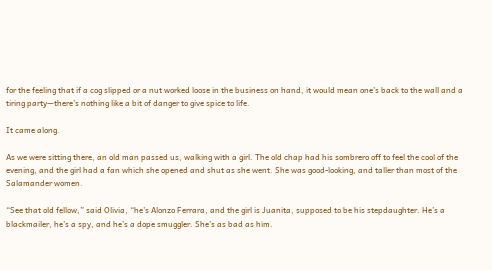for the feeling that if a cog slipped or a nut worked loose in the business on hand, it would mean one’s back to the wall and a tiring party—there’s nothing like a bit of danger to give spice to life.

It came along.

As we were sitting there, an old man passed us, walking with a girl. The old chap had his sombrero off to feel the cool of the evening, and the girl had a fan which she opened and shut as she went. She was good-looking, and taller than most of the Salamander women.

“See that old fellow,” said Olivia, “he’s Alonzo Ferrara, and the girl is Juanita, supposed to be his stepdaughter. He’s a blackmailer, he’s a spy, and he’s a dope smuggler. She’s as bad as him.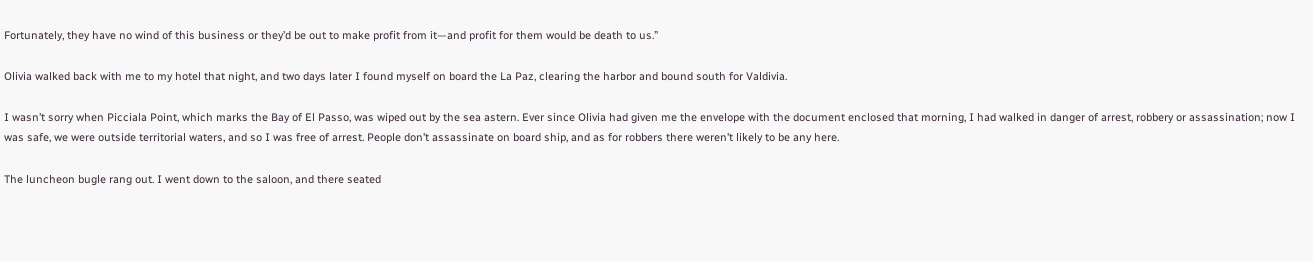Fortunately, they have no wind of this business or they’d be out to make profit from it—and profit for them would be death to us.”

Olivia walked back with me to my hotel that night, and two days later I found myself on board the La Paz, clearing the harbor and bound south for Valdivia.

I wasn’t sorry when Picciala Point, which marks the Bay of El Passo, was wiped out by the sea astern. Ever since Olivia had given me the envelope with the document enclosed that morning, I had walked in danger of arrest, robbery or assassination; now I was safe, we were outside territorial waters, and so I was free of arrest. People don’t assassinate on board ship, and as for robbers there weren’t likely to be any here.

The luncheon bugle rang out. I went down to the saloon, and there seated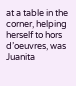at a table in the corner, helping herself to hors d’oeuvres, was Juanita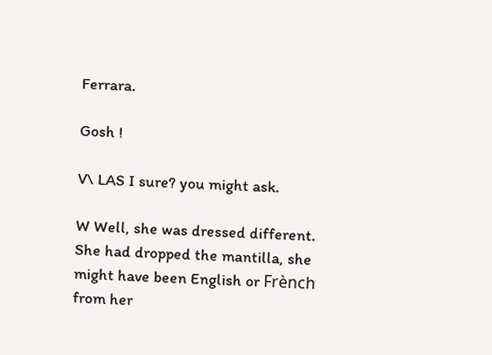Ferrara.

Gosh !

V\ LAS I sure? you might ask.

W Well, she was dressed different. She had dropped the mantilla, she might have been English or Frènch from her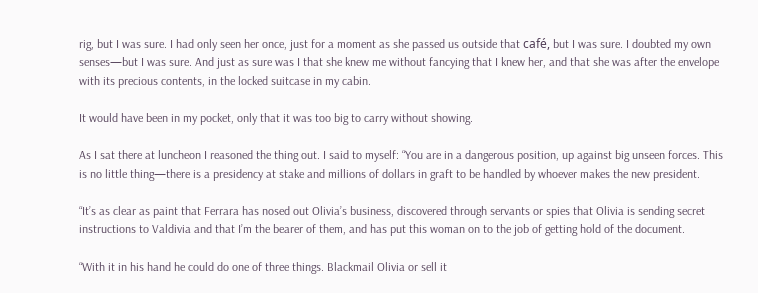rig, but I was sure. I had only seen her once, just for a moment as she passed us outside that café, but I was sure. I doubted my own senses—but I was sure. And just as sure was I that she knew me without fancying that I knew her, and that she was after the envelope with its precious contents, in the locked suitcase in my cabin.

It would have been in my pocket, only that it was too big to carry without showing.

As I sat there at luncheon I reasoned the thing out. I said to myself: “You are in a dangerous position, up against big unseen forces. This is no little thing—there is a presidency at stake and millions of dollars in graft to be handled by whoever makes the new president.

“It’s as clear as paint that Ferrara has nosed out Olivia’s business, discovered through servants or spies that Olivia is sending secret instructions to Valdivia and that I’m the bearer of them, and has put this woman on to the job of getting hold of the document.

“With it in his hand he could do one of three things. Blackmail Olivia or sell it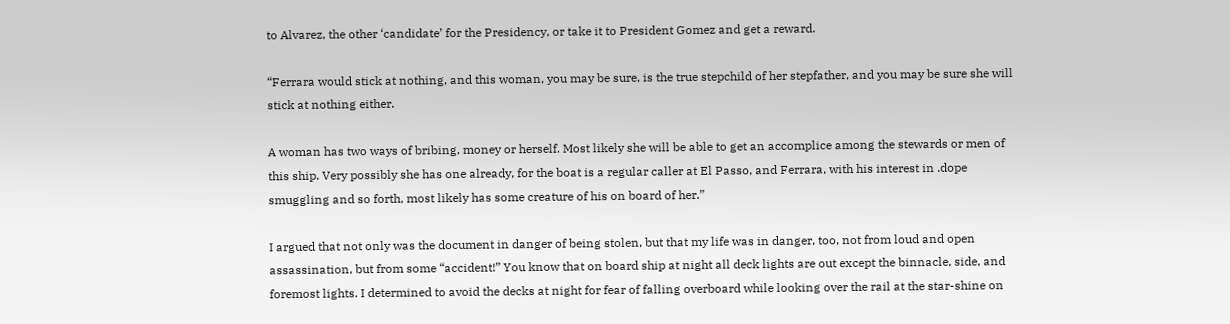to Alvarez, the other ‘candidate’ for the Presidency, or take it to President Gomez and get a reward.

“Ferrara would stick at nothing, and this woman, you may be sure, is the true stepchild of her stepfather, and you may be sure she will stick at nothing either.

A woman has two ways of bribing, money or herself. Most likely she will be able to get an accomplice among the stewards or men of this ship. Very possibly she has one already, for the boat is a regular caller at El Passo, and Ferrara, with his interest in .dope smuggling and so forth, most likely has some creature of his on board of her.”

I argued that not only was the document in danger of being stolen, but that my life was in danger, too, not from loud and open assassination, but from some “accident!” You know that on board ship at night all deck lights are out except the binnacle, side, and foremost lights. I determined to avoid the decks at night for fear of falling overboard while looking over the rail at the star-shine on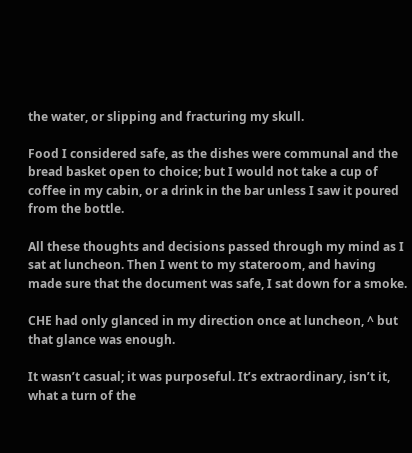the water, or slipping and fracturing my skull.

Food I considered safe, as the dishes were communal and the bread basket open to choice; but I would not take a cup of coffee in my cabin, or a drink in the bar unless I saw it poured from the bottle.

All these thoughts and decisions passed through my mind as I sat at luncheon. Then I went to my stateroom, and having made sure that the document was safe, I sat down for a smoke.

CHE had only glanced in my direction once at luncheon, ^ but that glance was enough.

It wasn’t casual; it was purposeful. It’s extraordinary, isn’t it, what a turn of the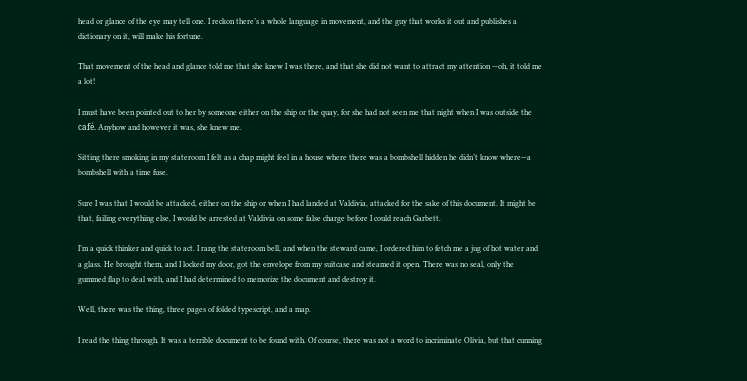head or glance of the eye may tell one. I reckon there’s a whole language in movement, and the guy that works it out and publishes a dictionary on it, will make his fortune.

That movement of the head and glance told me that she knew I was there, and that she did not want to attract my attention —oh, it told me a lot!

I must have been pointed out to her by someone either on the ship or the quay, for she had not seen me that night when I was outside the café. Anyhow and however it was, she knew me.

Sitting there smoking in my stateroom I felt as a chap might feel in a house where there was a bombshell hidden he didn’t know where—a bombshell with a time fuse.

Sure I was that I would be attacked, either on the ship or when I had landed at Valdivia, attacked for the sake of this document. It might be that, failing everything else, I would be arrested at Valdivia on some false charge before I could reach Garbett.

I’m a quick thinker and quick to act. I rang the stateroom bell, and when the steward came, I ordered him to fetch me a jug of hot water and a glass. He brought them, and I locked my door, got the envelope from my suitcase and steamed it open. There was no seal, only the gummed flap to deal with, and I had determined to memorize the document and destroy it.

Well, there was the thing, three pages of folded typescript, and a map.

I read the thing through. It was a terrible document to be found with. Of course, there was not a word to incriminate Olivia, but that cunning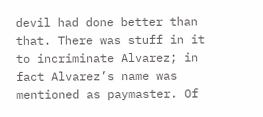devil had done better than that. There was stuff in it to incriminate Alvarez; in fact Alvarez’s name was mentioned as paymaster. Of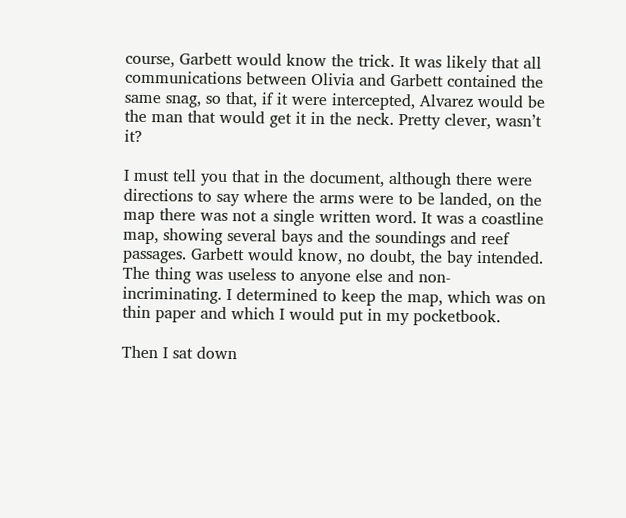course, Garbett would know the trick. It was likely that all communications between Olivia and Garbett contained the same snag, so that, if it were intercepted, Alvarez would be the man that would get it in the neck. Pretty clever, wasn’t it?

I must tell you that in the document, although there were directions to say where the arms were to be landed, on the map there was not a single written word. It was a coastline map, showing several bays and the soundings and reef passages. Garbett would know, no doubt, the bay intended. The thing was useless to anyone else and non-incriminating. I determined to keep the map, which was on thin paper and which I would put in my pocketbook.

Then I sat down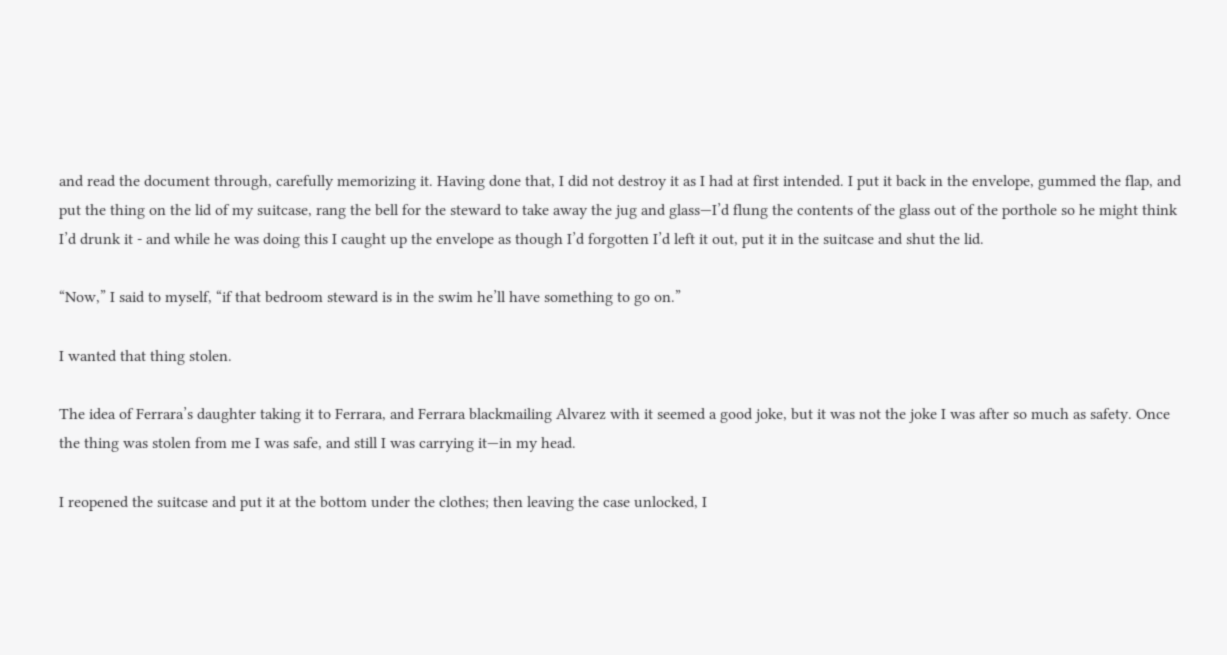and read the document through, carefully memorizing it. Having done that, I did not destroy it as I had at first intended. I put it back in the envelope, gummed the flap, and put the thing on the lid of my suitcase, rang the bell for the steward to take away the jug and glass—I’d flung the contents of the glass out of the porthole so he might think I’d drunk it - and while he was doing this I caught up the envelope as though I’d forgotten I’d left it out, put it in the suitcase and shut the lid.

“Now,” I said to myself, “if that bedroom steward is in the swim he’ll have something to go on.”

I wanted that thing stolen.

The idea of Ferrara’s daughter taking it to Ferrara, and Ferrara blackmailing Alvarez with it seemed a good joke, but it was not the joke I was after so much as safety. Once the thing was stolen from me I was safe, and still I was carrying it—in my head.

I reopened the suitcase and put it at the bottom under the clothes; then leaving the case unlocked, I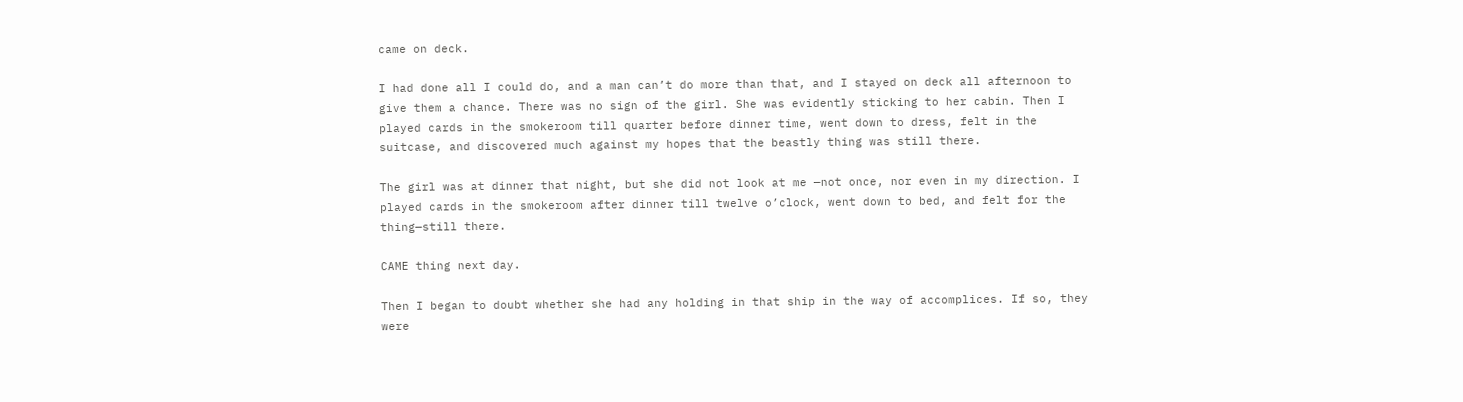came on deck.

I had done all I could do, and a man can’t do more than that, and I stayed on deck all afternoon to give them a chance. There was no sign of the girl. She was evidently sticking to her cabin. Then I played cards in the smokeroom till quarter before dinner time, went down to dress, felt in the suitcase, and discovered much against my hopes that the beastly thing was still there.

The girl was at dinner that night, but she did not look at me —not once, nor even in my direction. I played cards in the smokeroom after dinner till twelve o’clock, went down to bed, and felt for the thing—still there.

CAME thing next day.

Then I began to doubt whether she had any holding in that ship in the way of accomplices. If so, they were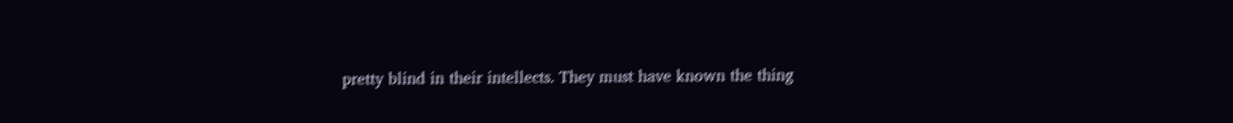pretty blind in their intellects. They must have known the thing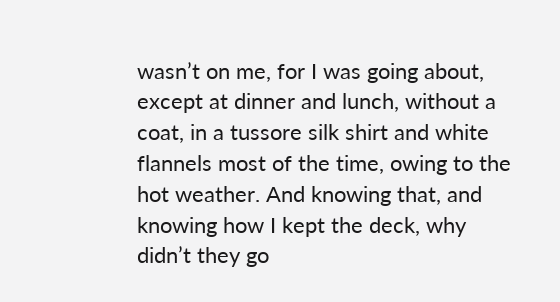wasn’t on me, for I was going about, except at dinner and lunch, without a coat, in a tussore silk shirt and white flannels most of the time, owing to the hot weather. And knowing that, and knowing how I kept the deck, why didn’t they go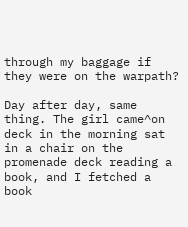through my baggage if they were on the warpath?

Day after day, same thing. The girl came^on deck in the morning sat in a chair on the promenade deck reading a book, and I fetched a book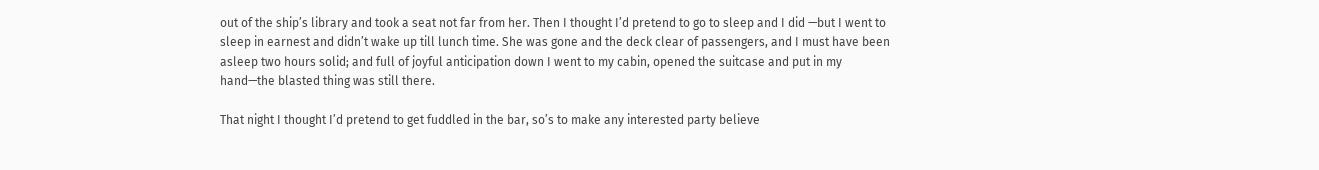out of the ship’s library and took a seat not far from her. Then I thought I’d pretend to go to sleep and I did —but I went to sleep in earnest and didn’t wake up till lunch time. She was gone and the deck clear of passengers, and I must have been asleep two hours solid; and full of joyful anticipation down I went to my cabin, opened the suitcase and put in my hand—the blasted thing was still there.

That night I thought I’d pretend to get fuddled in the bar, so’s to make any interested party believe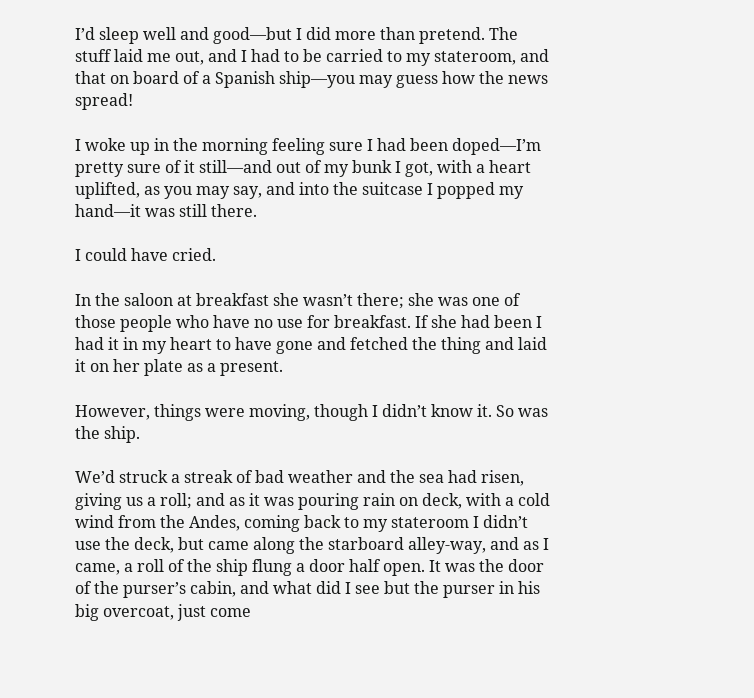I’d sleep well and good—but I did more than pretend. The stuff laid me out, and I had to be carried to my stateroom, and that on board of a Spanish ship—you may guess how the news spread!

I woke up in the morning feeling sure I had been doped—I’m pretty sure of it still—and out of my bunk I got, with a heart uplifted, as you may say, and into the suitcase I popped my hand—it was still there.

I could have cried.

In the saloon at breakfast she wasn’t there; she was one of those people who have no use for breakfast. If she had been I had it in my heart to have gone and fetched the thing and laid it on her plate as a present.

However, things were moving, though I didn’t know it. So was the ship.

We’d struck a streak of bad weather and the sea had risen, giving us a roll; and as it was pouring rain on deck, with a cold wind from the Andes, coming back to my stateroom I didn’t use the deck, but came along the starboard alley-way, and as I came, a roll of the ship flung a door half open. It was the door of the purser’s cabin, and what did I see but the purser in his big overcoat, just come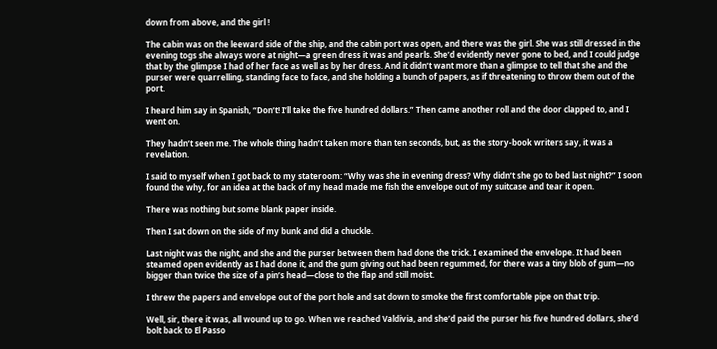down from above, and the girl !

The cabin was on the leeward side of the ship, and the cabin port was open, and there was the girl. She was still dressed in the evening togs she always wore at night—a green dress it was and pearls. She’d evidently never gone to bed, and I could judge that by the glimpse I had of her face as well as by her dress. And it didn’t want more than a glimpse to tell that she and the purser were quarrelling, standing face to face, and she holding a bunch of papers, as if threatening to throw them out of the port.

I heard him say in Spanish, “Don’t! I’ll take the five hundred dollars.” Then came another roll and the door clapped to, and I went on.

They hadn’t seen me. The whole thing hadn’t taken more than ten seconds, but, as the story-book writers say, it was a revelation.

I said to myself when I got back to my stateroom: “Why was she in evening dress? Why didn’t she go to bed last night?” I soon found the why, for an idea at the back of my head made me fish the envelope out of my suitcase and tear it open.

There was nothing but some blank paper inside.

Then I sat down on the side of my bunk and did a chuckle.

Last night was the night, and she and the purser between them had done the trick. I examined the envelope. It had been steamed open evidently as I had done it, and the gum giving out had been regummed, for there was a tiny blob of gum—no bigger than twice the size of a pin’s head—close to the flap and still moist.

I threw the papers and envelope out of the port hole and sat down to smoke the first comfortable pipe on that trip.

Well, sir, there it was, all wound up to go. When we reached Valdivia, and she’d paid the purser his five hundred dollars, she’d bolt back to El Passo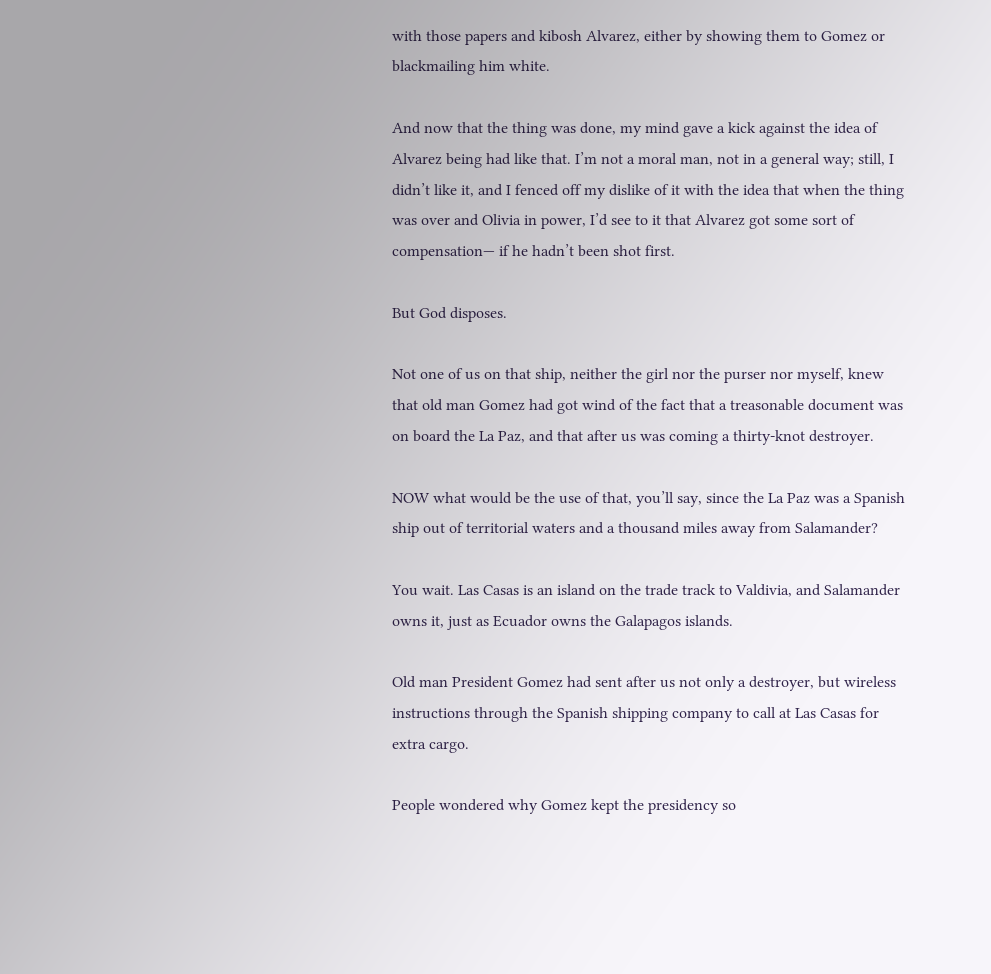with those papers and kibosh Alvarez, either by showing them to Gomez or blackmailing him white.

And now that the thing was done, my mind gave a kick against the idea of Alvarez being had like that. I’m not a moral man, not in a general way; still, I didn’t like it, and I fenced off my dislike of it with the idea that when the thing was over and Olivia in power, I’d see to it that Alvarez got some sort of compensation— if he hadn’t been shot first.

But God disposes.

Not one of us on that ship, neither the girl nor the purser nor myself, knew that old man Gomez had got wind of the fact that a treasonable document was on board the La Paz, and that after us was coming a thirty-knot destroyer.

NOW what would be the use of that, you’ll say, since the La Paz was a Spanish ship out of territorial waters and a thousand miles away from Salamander?

You wait. Las Casas is an island on the trade track to Valdivia, and Salamander owns it, just as Ecuador owns the Galapagos islands.

Old man President Gomez had sent after us not only a destroyer, but wireless instructions through the Spanish shipping company to call at Las Casas for extra cargo.

People wondered why Gomez kept the presidency so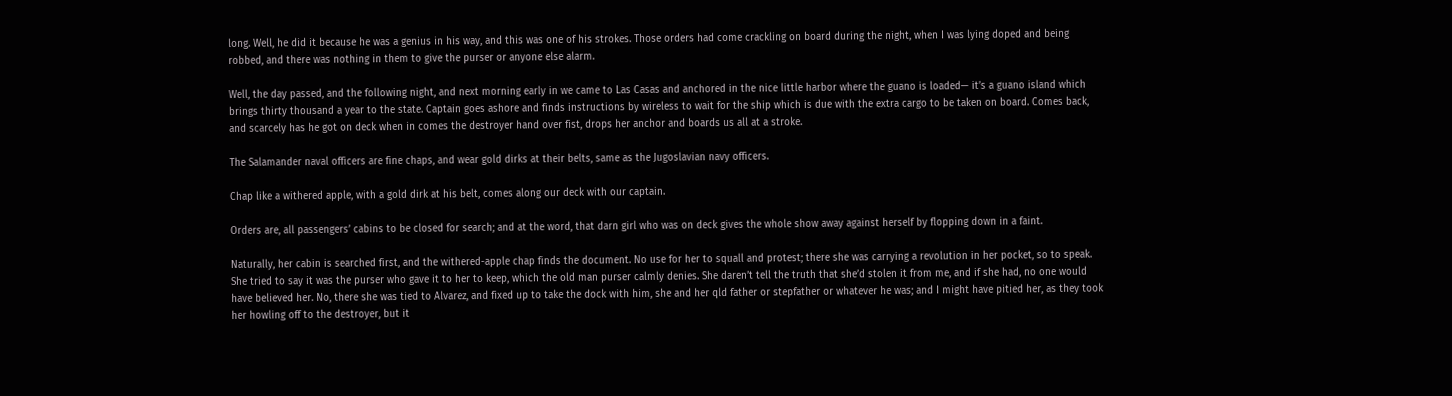long. Well, he did it because he was a genius in his way, and this was one of his strokes. Those orders had come crackling on board during the night, when I was lying doped and being robbed, and there was nothing in them to give the purser or anyone else alarm.

Well, the day passed, and the following night, and next morning early in we came to Las Casas and anchored in the nice little harbor where the guano is loaded— it’s a guano island which brings thirty thousand a year to the state. Captain goes ashore and finds instructions by wireless to wait for the ship which is due with the extra cargo to be taken on board. Comes back, and scarcely has he got on deck when in comes the destroyer hand over fist, drops her anchor and boards us all at a stroke.

The Salamander naval officers are fine chaps, and wear gold dirks at their belts, same as the Jugoslavian navy officers.

Chap like a withered apple, with a gold dirk at his belt, comes along our deck with our captain.

Orders are, all passengers’ cabins to be closed for search; and at the word, that darn girl who was on deck gives the whole show away against herself by flopping down in a faint.

Naturally, her cabin is searched first, and the withered-apple chap finds the document. No use for her to squall and protest; there she was carrying a revolution in her pocket, so to speak. She tried to say it was the purser who gave it to her to keep, which the old man purser calmly denies. She daren’t tell the truth that she’d stolen it from me, and if she had, no one would have believed her. No, there she was tied to Alvarez, and fixed up to take the dock with him, she and her qld father or stepfather or whatever he was; and I might have pitied her, as they took her howling off to the destroyer, but it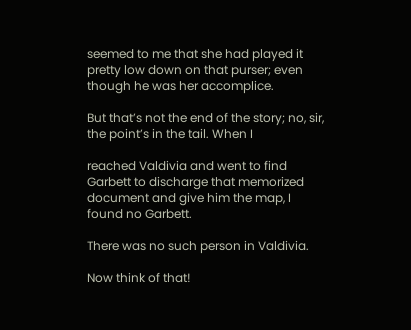seemed to me that she had played it pretty low down on that purser; even though he was her accomplice.

But that’s not the end of the story; no, sir, the point’s in the tail. When I

reached Valdivia and went to find Garbett to discharge that memorized document and give him the map, I found no Garbett.

There was no such person in Valdivia.

Now think of that!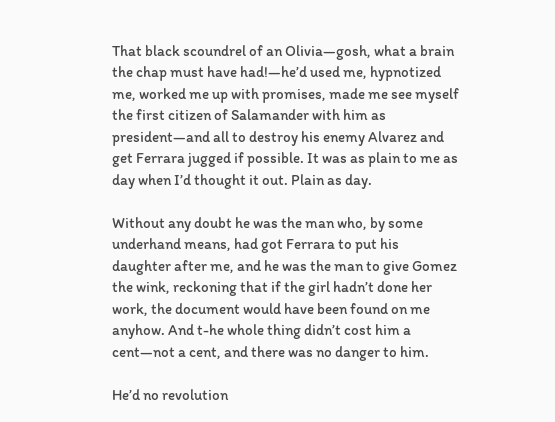That black scoundrel of an Olivia—gosh, what a brain the chap must have had!—he’d used me, hypnotized me, worked me up with promises, made me see myself the first citizen of Salamander with him as president—and all to destroy his enemy Alvarez and get Ferrara jugged if possible. It was as plain to me as day when I’d thought it out. Plain as day.

Without any doubt he was the man who, by some underhand means, had got Ferrara to put his daughter after me, and he was the man to give Gomez the wink, reckoning that if the girl hadn’t done her work, the document would have been found on me anyhow. And t-he whole thing didn’t cost him a cent—not a cent, and there was no danger to him.

He’d no revolution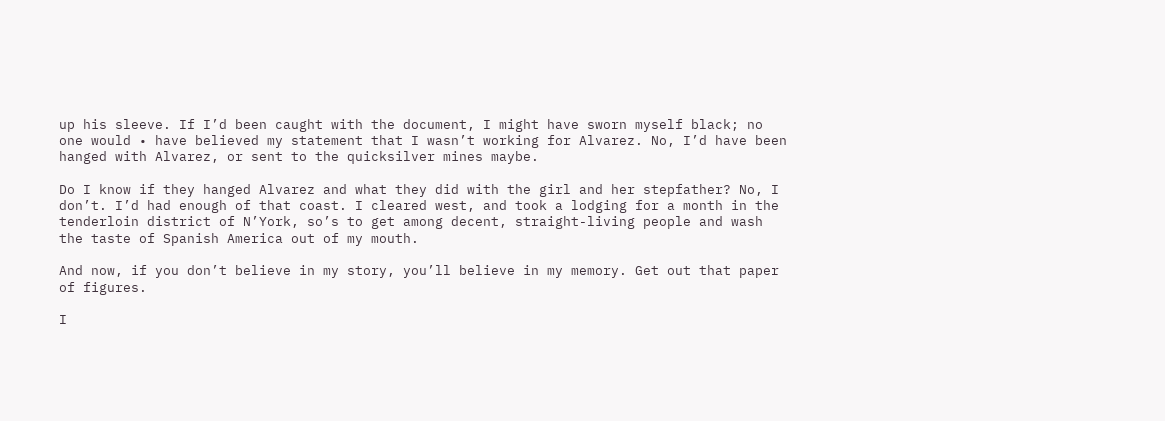up his sleeve. If I’d been caught with the document, I might have sworn myself black; no one would • have believed my statement that I wasn’t working for Alvarez. No, I’d have been hanged with Alvarez, or sent to the quicksilver mines maybe.

Do I know if they hanged Alvarez and what they did with the girl and her stepfather? No, I don’t. I’d had enough of that coast. I cleared west, and took a lodging for a month in the tenderloin district of N’York, so’s to get among decent, straight-living people and wash the taste of Spanish America out of my mouth.

And now, if you don’t believe in my story, you’ll believe in my memory. Get out that paper of figures.

I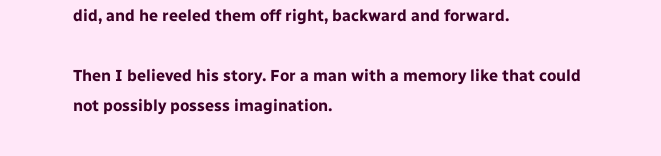did, and he reeled them off right, backward and forward.

Then I believed his story. For a man with a memory like that could not possibly possess imagination.